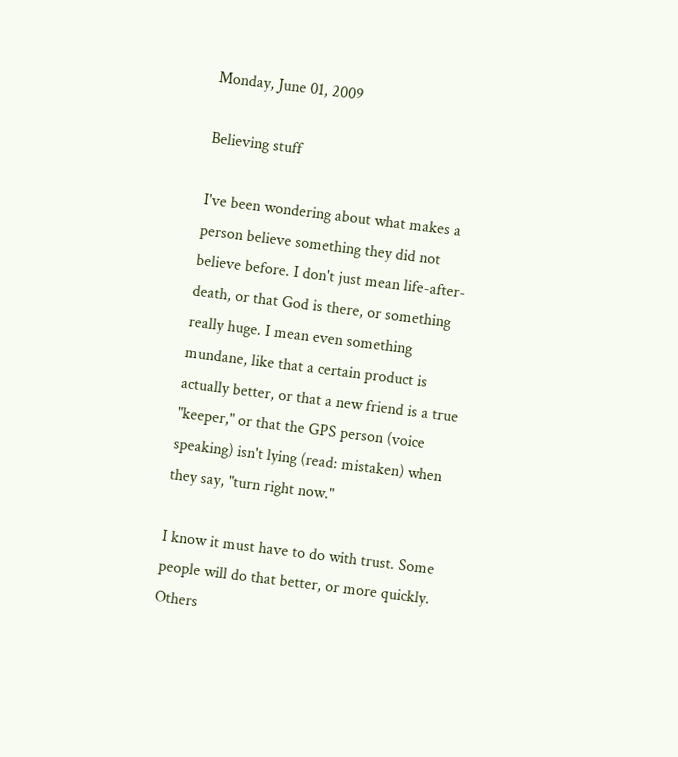Monday, June 01, 2009

Believing stuff

I've been wondering about what makes a person believe something they did not believe before. I don't just mean life-after-death, or that God is there, or something really huge. I mean even something mundane, like that a certain product is actually better, or that a new friend is a true "keeper," or that the GPS person (voice speaking) isn't lying (read: mistaken) when they say, "turn right now."

I know it must have to do with trust. Some people will do that better, or more quickly. Others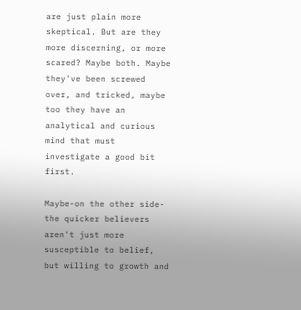are just plain more skeptical. But are they more discerning, or more scared? Maybe both. Maybe they've been screwed over, and tricked, maybe too they have an analytical and curious mind that must investigate a good bit first.

Maybe-on the other side-the quicker believers aren't just more susceptible to belief, but willing to growth and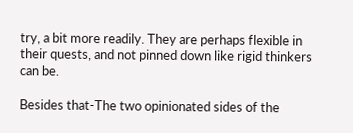try, a bit more readily. They are perhaps flexible in their quests, and not pinned down like rigid thinkers can be.

Besides that-The two opinionated sides of the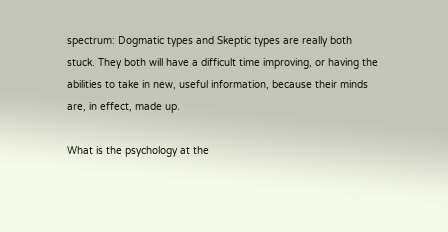spectrum: Dogmatic types and Skeptic types are really both stuck. They both will have a difficult time improving, or having the abilities to take in new, useful information, because their minds are, in effect, made up.

What is the psychology at the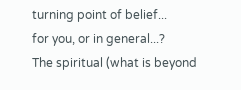turning point of belief...
for you, or in general...?
The spiritual (what is beyond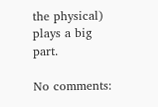the physical) plays a big part.

No comments: